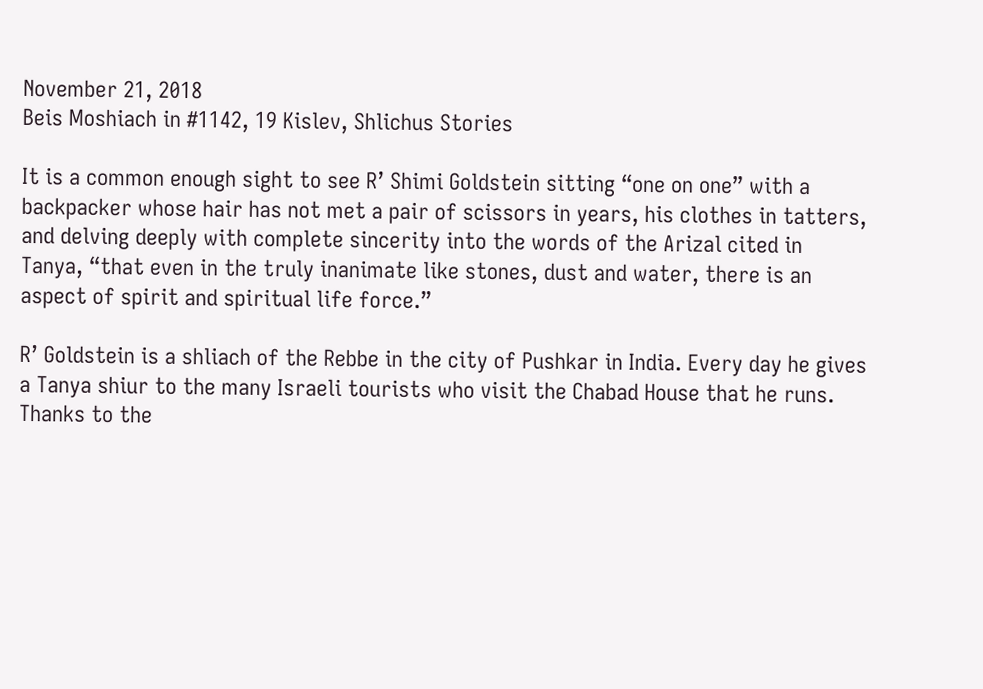November 21, 2018
Beis Moshiach in #1142, 19 Kislev, Shlichus Stories

It is a common enough sight to see R’ Shimi Goldstein sitting “one on one” with a backpacker whose hair has not met a pair of scissors in years, his clothes in tatters, and delving deeply with complete sincerity into the words of the Arizal cited in Tanya, “that even in the truly inanimate like stones, dust and water, there is an aspect of spirit and spiritual life force.”

R’ Goldstein is a shliach of the Rebbe in the city of Pushkar in India. Every day he gives a Tanya shiur to the many Israeli tourists who visit the Chabad House that he runs. Thanks to the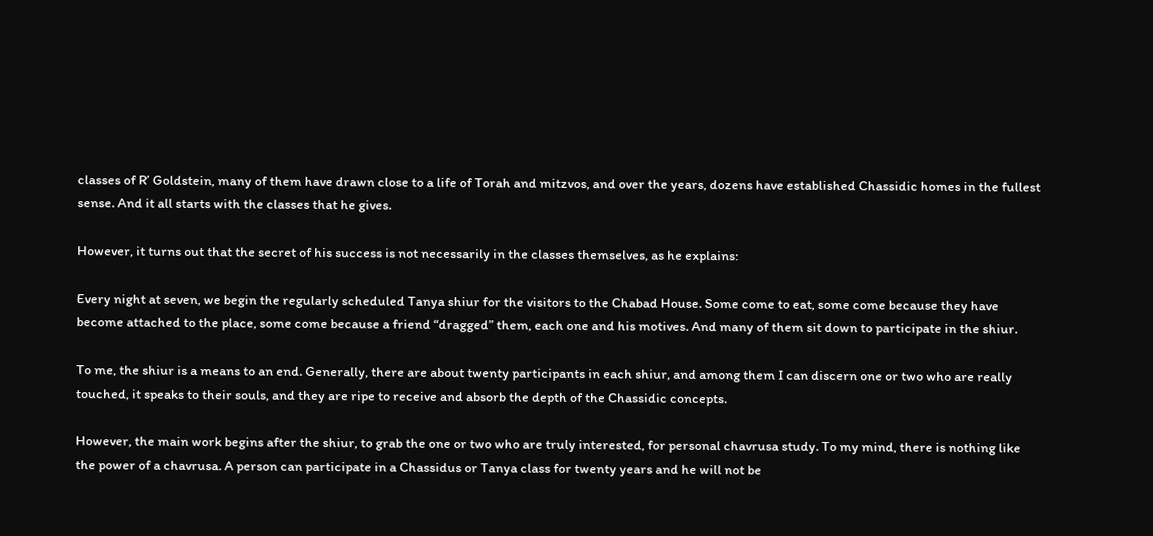classes of R’ Goldstein, many of them have drawn close to a life of Torah and mitzvos, and over the years, dozens have established Chassidic homes in the fullest sense. And it all starts with the classes that he gives.

However, it turns out that the secret of his success is not necessarily in the classes themselves, as he explains:

Every night at seven, we begin the regularly scheduled Tanya shiur for the visitors to the Chabad House. Some come to eat, some come because they have become attached to the place, some come because a friend “dragged” them, each one and his motives. And many of them sit down to participate in the shiur.

To me, the shiur is a means to an end. Generally, there are about twenty participants in each shiur, and among them I can discern one or two who are really touched, it speaks to their souls, and they are ripe to receive and absorb the depth of the Chassidic concepts.

However, the main work begins after the shiur, to grab the one or two who are truly interested, for personal chavrusa study. To my mind, there is nothing like the power of a chavrusa. A person can participate in a Chassidus or Tanya class for twenty years and he will not be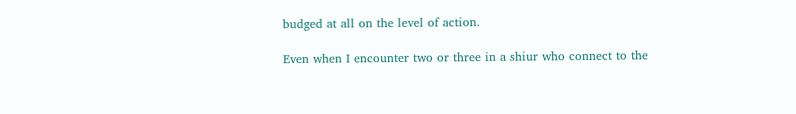budged at all on the level of action.

Even when I encounter two or three in a shiur who connect to the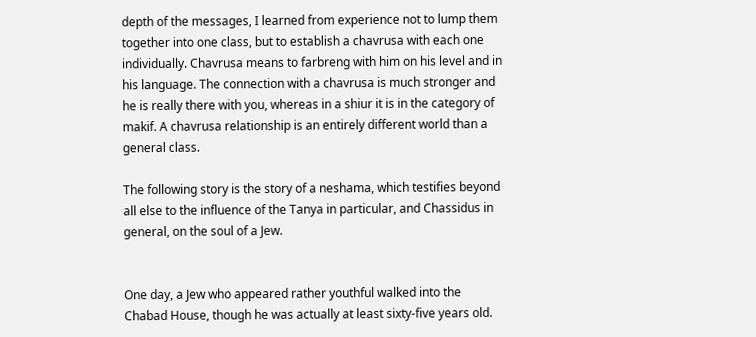depth of the messages, I learned from experience not to lump them together into one class, but to establish a chavrusa with each one individually. Chavrusa means to farbreng with him on his level and in his language. The connection with a chavrusa is much stronger and he is really there with you, whereas in a shiur it is in the category of makif. A chavrusa relationship is an entirely different world than a general class.

The following story is the story of a neshama, which testifies beyond all else to the influence of the Tanya in particular, and Chassidus in general, on the soul of a Jew.


One day, a Jew who appeared rather youthful walked into the Chabad House, though he was actually at least sixty-five years old.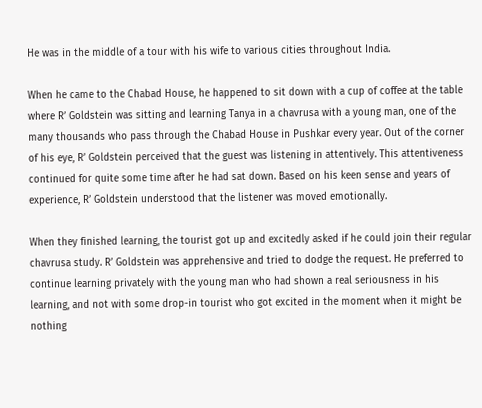He was in the middle of a tour with his wife to various cities throughout India.

When he came to the Chabad House, he happened to sit down with a cup of coffee at the table where R’ Goldstein was sitting and learning Tanya in a chavrusa with a young man, one of the many thousands who pass through the Chabad House in Pushkar every year. Out of the corner of his eye, R’ Goldstein perceived that the guest was listening in attentively. This attentiveness continued for quite some time after he had sat down. Based on his keen sense and years of experience, R’ Goldstein understood that the listener was moved emotionally.

When they finished learning, the tourist got up and excitedly asked if he could join their regular chavrusa study. R’ Goldstein was apprehensive and tried to dodge the request. He preferred to continue learning privately with the young man who had shown a real seriousness in his learning, and not with some drop-in tourist who got excited in the moment when it might be nothing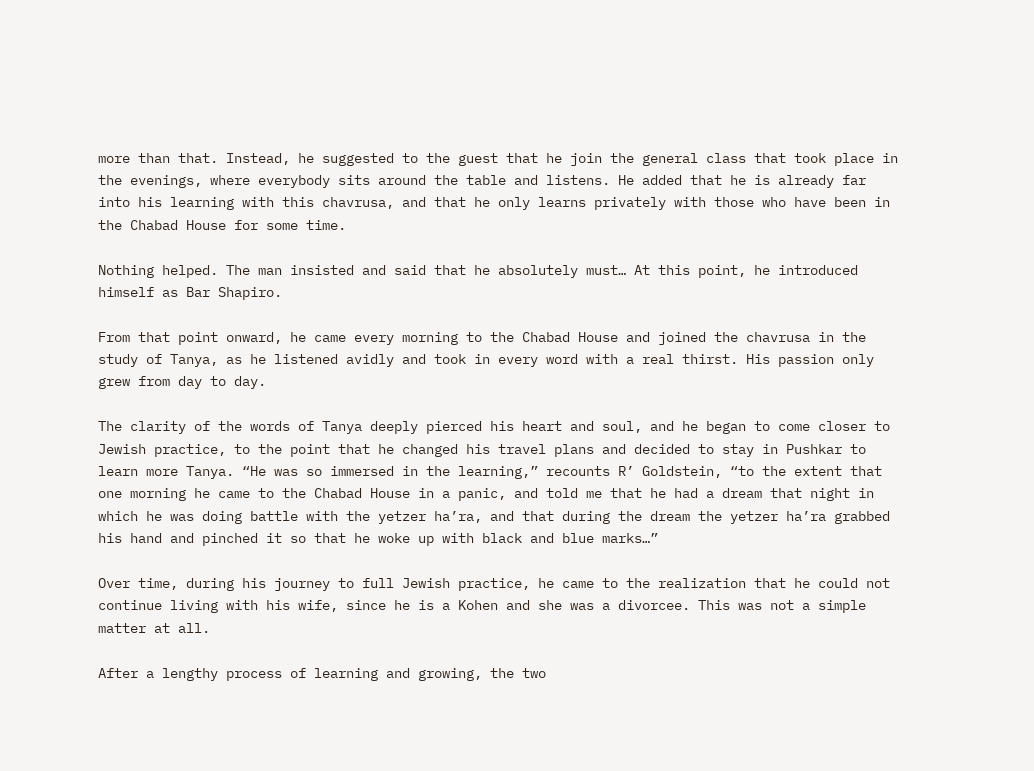more than that. Instead, he suggested to the guest that he join the general class that took place in the evenings, where everybody sits around the table and listens. He added that he is already far into his learning with this chavrusa, and that he only learns privately with those who have been in the Chabad House for some time.

Nothing helped. The man insisted and said that he absolutely must… At this point, he introduced himself as Bar Shapiro.

From that point onward, he came every morning to the Chabad House and joined the chavrusa in the study of Tanya, as he listened avidly and took in every word with a real thirst. His passion only grew from day to day.

The clarity of the words of Tanya deeply pierced his heart and soul, and he began to come closer to Jewish practice, to the point that he changed his travel plans and decided to stay in Pushkar to learn more Tanya. “He was so immersed in the learning,” recounts R’ Goldstein, “to the extent that one morning he came to the Chabad House in a panic, and told me that he had a dream that night in which he was doing battle with the yetzer ha’ra, and that during the dream the yetzer ha’ra grabbed his hand and pinched it so that he woke up with black and blue marks…”

Over time, during his journey to full Jewish practice, he came to the realization that he could not continue living with his wife, since he is a Kohen and she was a divorcee. This was not a simple matter at all.

After a lengthy process of learning and growing, the two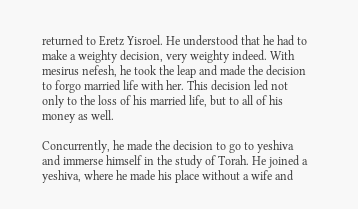returned to Eretz Yisroel. He understood that he had to make a weighty decision, very weighty indeed. With mesirus nefesh, he took the leap and made the decision to forgo married life with her. This decision led not only to the loss of his married life, but to all of his money as well.

Concurrently, he made the decision to go to yeshiva and immerse himself in the study of Torah. He joined a yeshiva, where he made his place without a wife and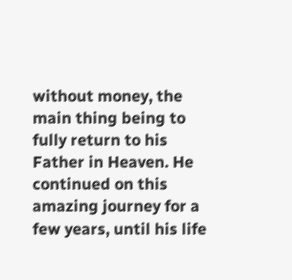without money, the main thing being to fully return to his Father in Heaven. He continued on this amazing journey for a few years, until his life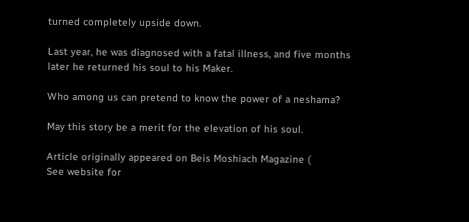turned completely upside down.

Last year, he was diagnosed with a fatal illness, and five months later he returned his soul to his Maker.

Who among us can pretend to know the power of a neshama?

May this story be a merit for the elevation of his soul.

Article originally appeared on Beis Moshiach Magazine (
See website for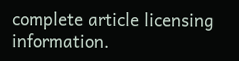complete article licensing information.